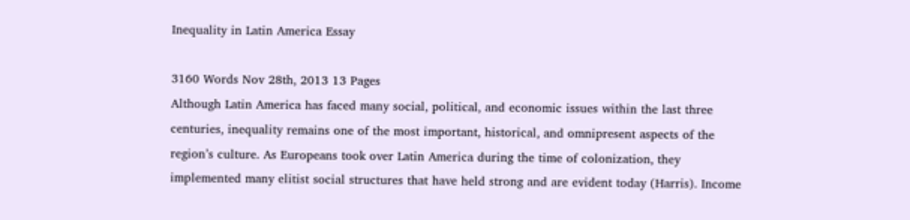Inequality in Latin America Essay

3160 Words Nov 28th, 2013 13 Pages
Although Latin America has faced many social, political, and economic issues within the last three centuries, inequality remains one of the most important, historical, and omnipresent aspects of the region’s culture. As Europeans took over Latin America during the time of colonization, they implemented many elitist social structures that have held strong and are evident today (Harris). Income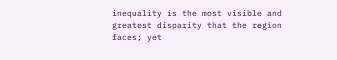inequality is the most visible and greatest disparity that the region faces; yet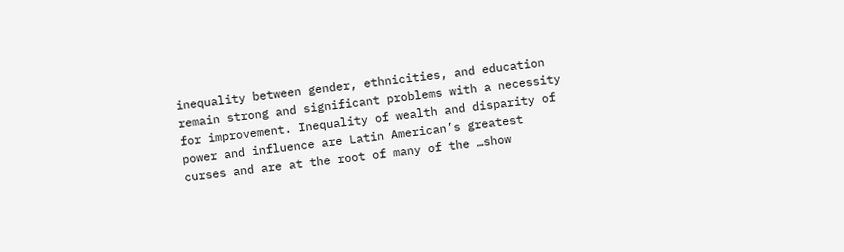inequality between gender, ethnicities, and education remain strong and significant problems with a necessity for improvement. Inequality of wealth and disparity of power and influence are Latin American’s greatest curses and are at the root of many of the …show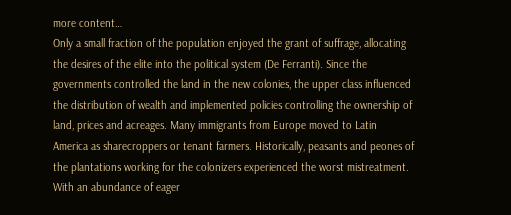more content…
Only a small fraction of the population enjoyed the grant of suffrage, allocating the desires of the elite into the political system (De Ferranti). Since the governments controlled the land in the new colonies, the upper class influenced the distribution of wealth and implemented policies controlling the ownership of land, prices and acreages. Many immigrants from Europe moved to Latin America as sharecroppers or tenant farmers. Historically, peasants and peones of the plantations working for the colonizers experienced the worst mistreatment. With an abundance of eager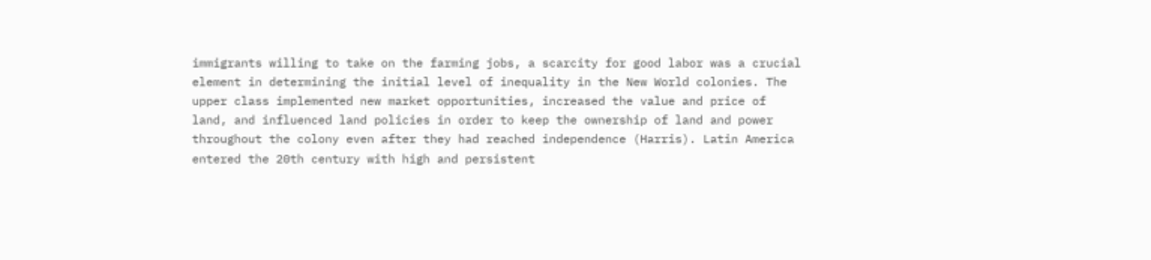immigrants willing to take on the farming jobs, a scarcity for good labor was a crucial element in determining the initial level of inequality in the New World colonies. The upper class implemented new market opportunities, increased the value and price of land, and influenced land policies in order to keep the ownership of land and power throughout the colony even after they had reached independence (Harris). Latin America entered the 20th century with high and persistent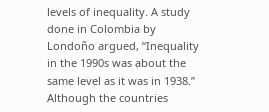levels of inequality. A study done in Colombia by Londoño argued, “Inequality in the 1990s was about the same level as it was in 1938.” Although the countries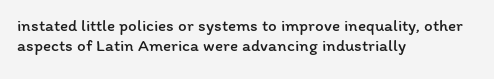instated little policies or systems to improve inequality, other aspects of Latin America were advancing industrially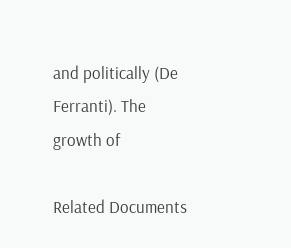and politically (De Ferranti). The growth of

Related Documents